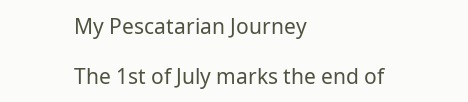My Pescatarian Journey

The 1st of July marks the end of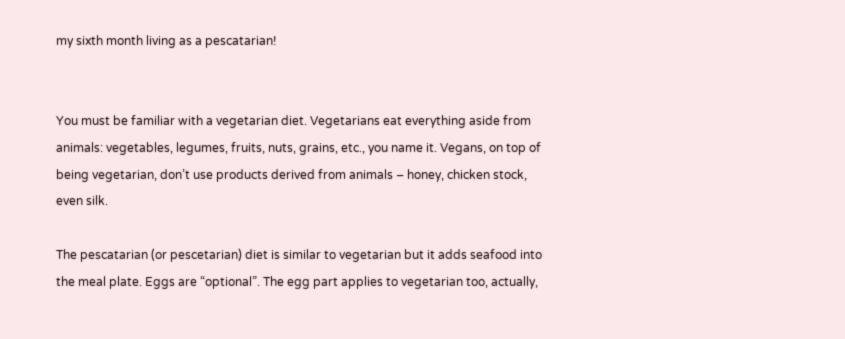my sixth month living as a pescatarian!


You must be familiar with a vegetarian diet. Vegetarians eat everything aside from animals: vegetables, legumes, fruits, nuts, grains, etc., you name it. Vegans, on top of being vegetarian, don’t use products derived from animals – honey, chicken stock, even silk.

The pescatarian (or pescetarian) diet is similar to vegetarian but it adds seafood into the meal plate. Eggs are “optional”. The egg part applies to vegetarian too, actually,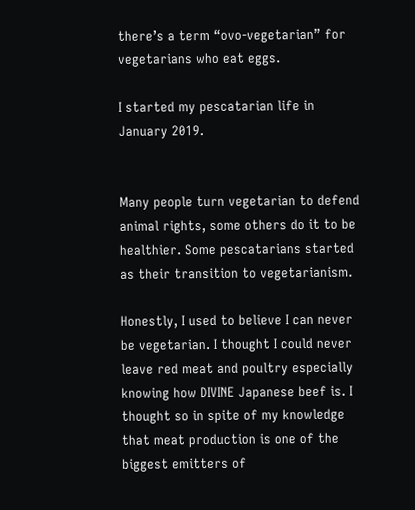there’s a term “ovo-vegetarian” for vegetarians who eat eggs.

I started my pescatarian life in January 2019.


Many people turn vegetarian to defend animal rights, some others do it to be healthier. Some pescatarians started as their transition to vegetarianism.

Honestly, I used to believe I can never be vegetarian. I thought I could never leave red meat and poultry especially knowing how DIVINE Japanese beef is. I thought so in spite of my knowledge that meat production is one of the biggest emitters of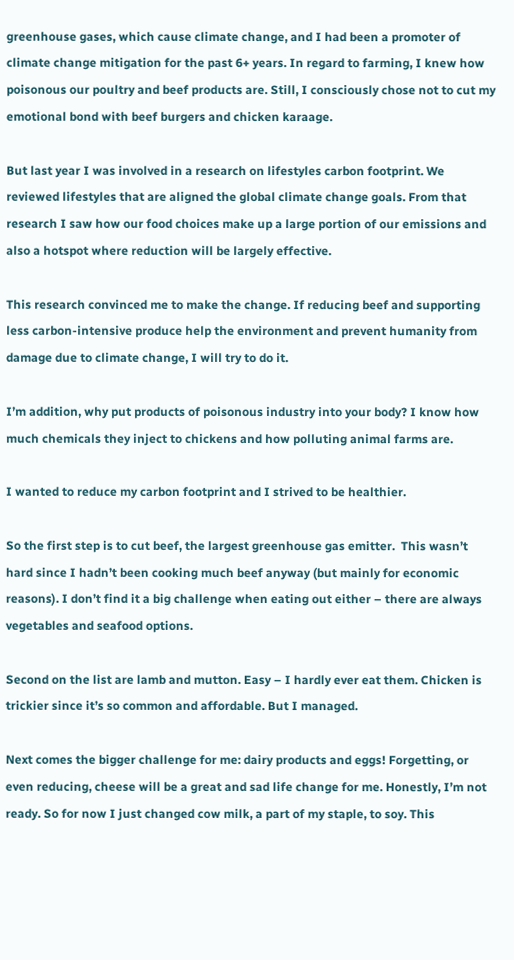greenhouse gases, which cause climate change, and I had been a promoter of climate change mitigation for the past 6+ years. In regard to farming, I knew how poisonous our poultry and beef products are. Still, I consciously chose not to cut my emotional bond with beef burgers and chicken karaage.

But last year I was involved in a research on lifestyles carbon footprint. We reviewed lifestyles that are aligned the global climate change goals. From that research I saw how our food choices make up a large portion of our emissions and also a hotspot where reduction will be largely effective.

This research convinced me to make the change. If reducing beef and supporting less carbon-intensive produce help the environment and prevent humanity from damage due to climate change, I will try to do it.

I’m addition, why put products of poisonous industry into your body? I know how much chemicals they inject to chickens and how polluting animal farms are.

I wanted to reduce my carbon footprint and I strived to be healthier.

So the first step is to cut beef, the largest greenhouse gas emitter.  This wasn’t hard since I hadn’t been cooking much beef anyway (but mainly for economic reasons). I don’t find it a big challenge when eating out either – there are always vegetables and seafood options.

Second on the list are lamb and mutton. Easy – I hardly ever eat them. Chicken is trickier since it’s so common and affordable. But I managed.

Next comes the bigger challenge for me: dairy products and eggs! Forgetting, or even reducing, cheese will be a great and sad life change for me. Honestly, I’m not ready. So for now I just changed cow milk, a part of my staple, to soy. This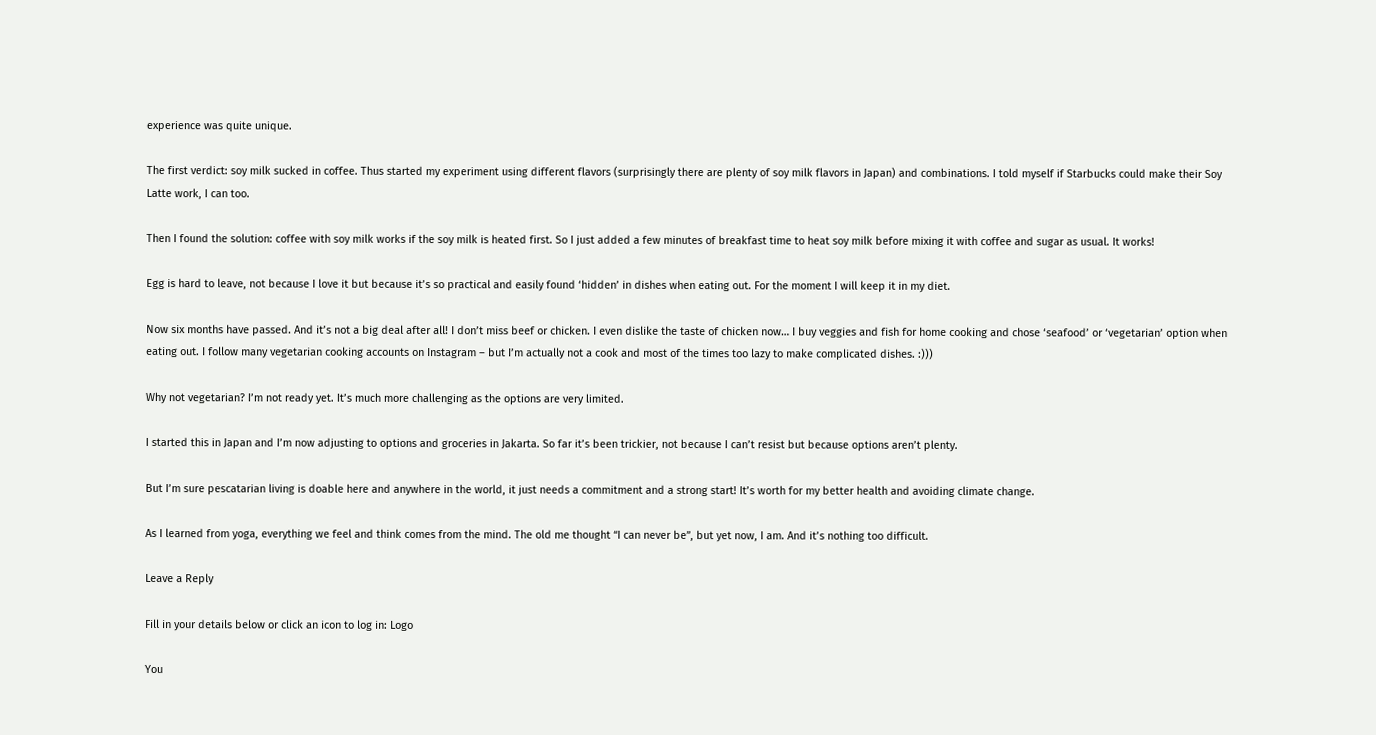experience was quite unique.

The first verdict: soy milk sucked in coffee. Thus started my experiment using different flavors (surprisingly there are plenty of soy milk flavors in Japan) and combinations. I told myself if Starbucks could make their Soy Latte work, I can too.

Then I found the solution: coffee with soy milk works if the soy milk is heated first. So I just added a few minutes of breakfast time to heat soy milk before mixing it with coffee and sugar as usual. It works!

Egg is hard to leave, not because I love it but because it’s so practical and easily found ‘hidden’ in dishes when eating out. For the moment I will keep it in my diet.

Now six months have passed. And it’s not a big deal after all! I don’t miss beef or chicken. I even dislike the taste of chicken now… I buy veggies and fish for home cooking and chose ‘seafood’ or ‘vegetarian’ option when eating out. I follow many vegetarian cooking accounts on Instagram – but I’m actually not a cook and most of the times too lazy to make complicated dishes. :)))

Why not vegetarian? I’m not ready yet. It’s much more challenging as the options are very limited.

I started this in Japan and I’m now adjusting to options and groceries in Jakarta. So far it’s been trickier, not because I can’t resist but because options aren’t plenty.

But I’m sure pescatarian living is doable here and anywhere in the world, it just needs a commitment and a strong start! It’s worth for my better health and avoiding climate change.

As I learned from yoga, everything we feel and think comes from the mind. The old me thought “I can never be”, but yet now, I am. And it’s nothing too difficult.

Leave a Reply

Fill in your details below or click an icon to log in: Logo

You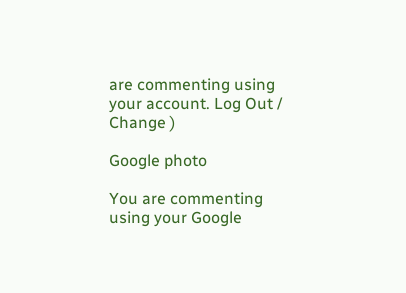are commenting using your account. Log Out /  Change )

Google photo

You are commenting using your Google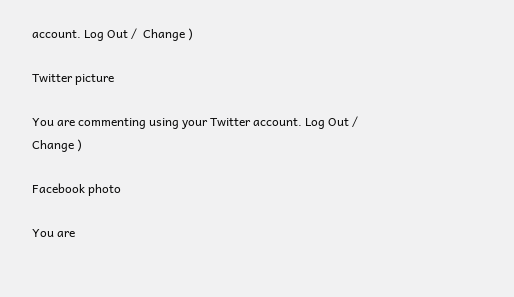account. Log Out /  Change )

Twitter picture

You are commenting using your Twitter account. Log Out /  Change )

Facebook photo

You are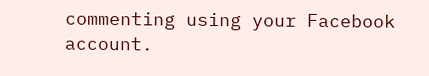commenting using your Facebook account.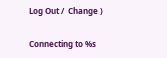Log Out /  Change )

Connecting to %s